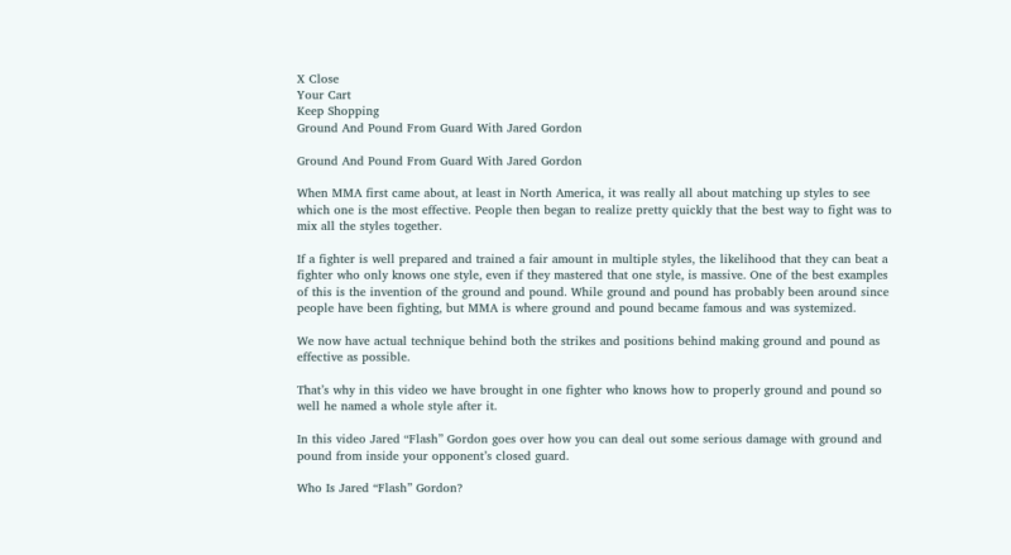X Close
Your Cart
Keep Shopping
Ground And Pound From Guard With Jared Gordon

Ground And Pound From Guard With Jared Gordon

When MMA first came about, at least in North America, it was really all about matching up styles to see which one is the most effective. People then began to realize pretty quickly that the best way to fight was to mix all the styles together.

If a fighter is well prepared and trained a fair amount in multiple styles, the likelihood that they can beat a fighter who only knows one style, even if they mastered that one style, is massive. One of the best examples of this is the invention of the ground and pound. While ground and pound has probably been around since people have been fighting, but MMA is where ground and pound became famous and was systemized.

We now have actual technique behind both the strikes and positions behind making ground and pound as effective as possible.

That’s why in this video we have brought in one fighter who knows how to properly ground and pound so well he named a whole style after it.

In this video Jared “Flash” Gordon goes over how you can deal out some serious damage with ground and pound from inside your opponent’s closed guard.

Who Is Jared “Flash” Gordon?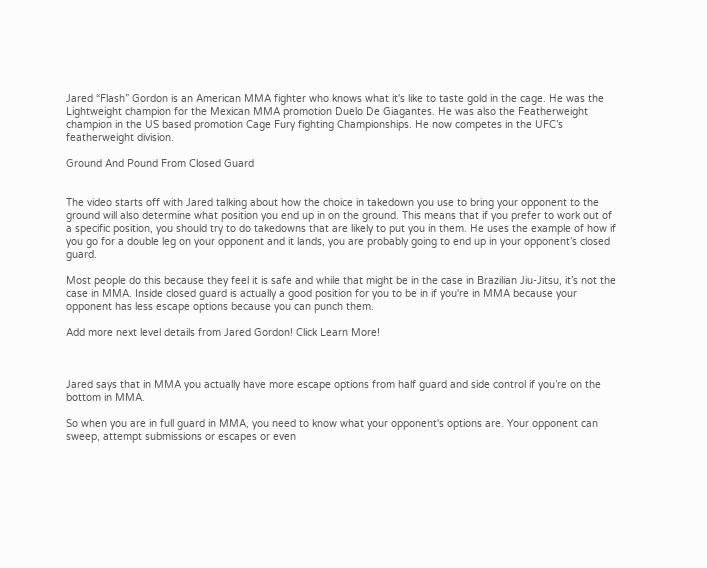Jared “Flash” Gordon is an American MMA fighter who knows what it's like to taste gold in the cage. He was the Lightweight champion for the Mexican MMA promotion Duelo De Giagantes. He was also the Featherweight champion in the US based promotion Cage Fury fighting Championships. He now competes in the UFC’s featherweight division.

Ground And Pound From Closed Guard


The video starts off with Jared talking about how the choice in takedown you use to bring your opponent to the ground will also determine what position you end up in on the ground. This means that if you prefer to work out of a specific position, you should try to do takedowns that are likely to put you in them. He uses the example of how if you go for a double leg on your opponent and it lands, you are probably going to end up in your opponent’s closed guard.

Most people do this because they feel it is safe and while that might be in the case in Brazilian Jiu-Jitsu, it’s not the case in MMA. Inside closed guard is actually a good position for you to be in if you're in MMA because your opponent has less escape options because you can punch them.

Add more next level details from Jared Gordon! Click Learn More!



Jared says that in MMA you actually have more escape options from half guard and side control if you’re on the bottom in MMA.

So when you are in full guard in MMA, you need to know what your opponent's options are. Your opponent can sweep, attempt submissions or escapes or even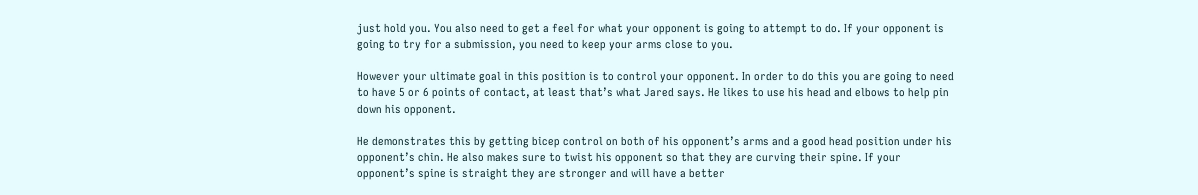just hold you. You also need to get a feel for what your opponent is going to attempt to do. If your opponent is going to try for a submission, you need to keep your arms close to you.

However your ultimate goal in this position is to control your opponent. In order to do this you are going to need to have 5 or 6 points of contact, at least that’s what Jared says. He likes to use his head and elbows to help pin down his opponent.

He demonstrates this by getting bicep control on both of his opponent’s arms and a good head position under his opponent’s chin. He also makes sure to twist his opponent so that they are curving their spine. If your opponent’s spine is straight they are stronger and will have a better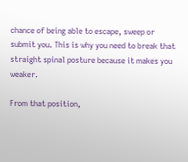chance of being able to escape, sweep or submit you. This is why you need to break that straight spinal posture because it makes you weaker.

From that position,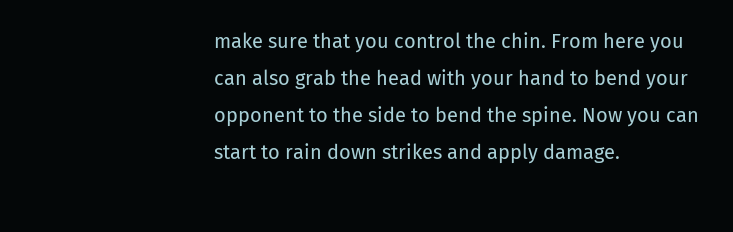make sure that you control the chin. From here you can also grab the head with your hand to bend your opponent to the side to bend the spine. Now you can start to rain down strikes and apply damage.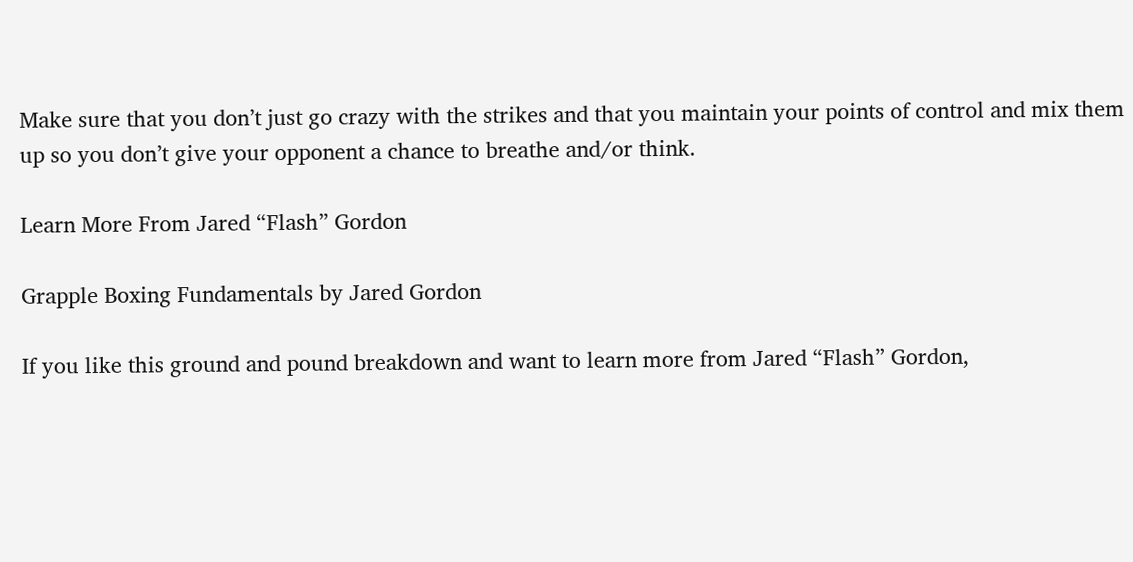Make sure that you don’t just go crazy with the strikes and that you maintain your points of control and mix them up so you don’t give your opponent a chance to breathe and/or think.

Learn More From Jared “Flash” Gordon

Grapple Boxing Fundamentals by Jared Gordon

If you like this ground and pound breakdown and want to learn more from Jared “Flash” Gordon,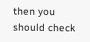then you should check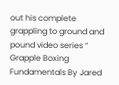out his complete grappling to ground and pound video series “ Grapple Boxing Fundamentals By Jared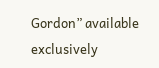Gordon” available exclusively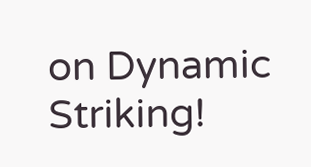on Dynamic Striking!